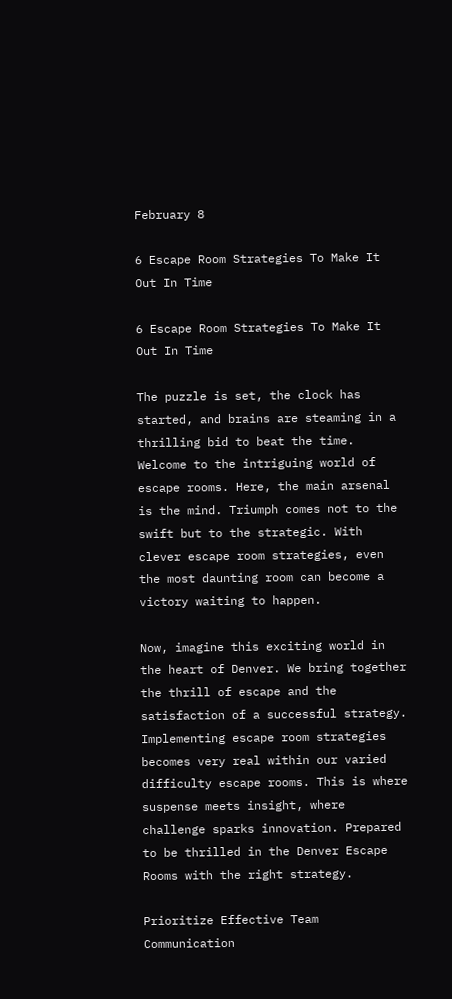February 8

6 Escape Room Strategies To Make It Out In Time

6 Escape Room Strategies To Make It Out In Time

The puzzle is set, the clock has started, and brains are steaming in a thrilling bid to beat the time. Welcome to the intriguing world of escape rooms. Here, the main arsenal is the mind. Triumph comes not to the swift but to the strategic. With clever escape room strategies, even the most daunting room can become a victory waiting to happen.

Now, imagine this exciting world in the heart of Denver. We bring together the thrill of escape and the satisfaction of a successful strategy. Implementing escape room strategies becomes very real within our varied difficulty escape rooms. This is where suspense meets insight, where challenge sparks innovation. Prepared to be thrilled in the Denver Escape Rooms with the right strategy.

Prioritize Effective Team Communication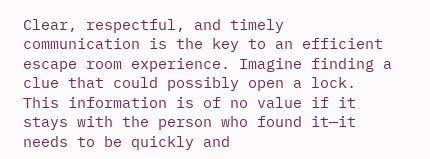Clear, respectful, and timely communication is the key to an efficient escape room experience. Imagine finding a clue that could possibly open a lock. This information is of no value if it stays with the person who found it—it needs to be quickly and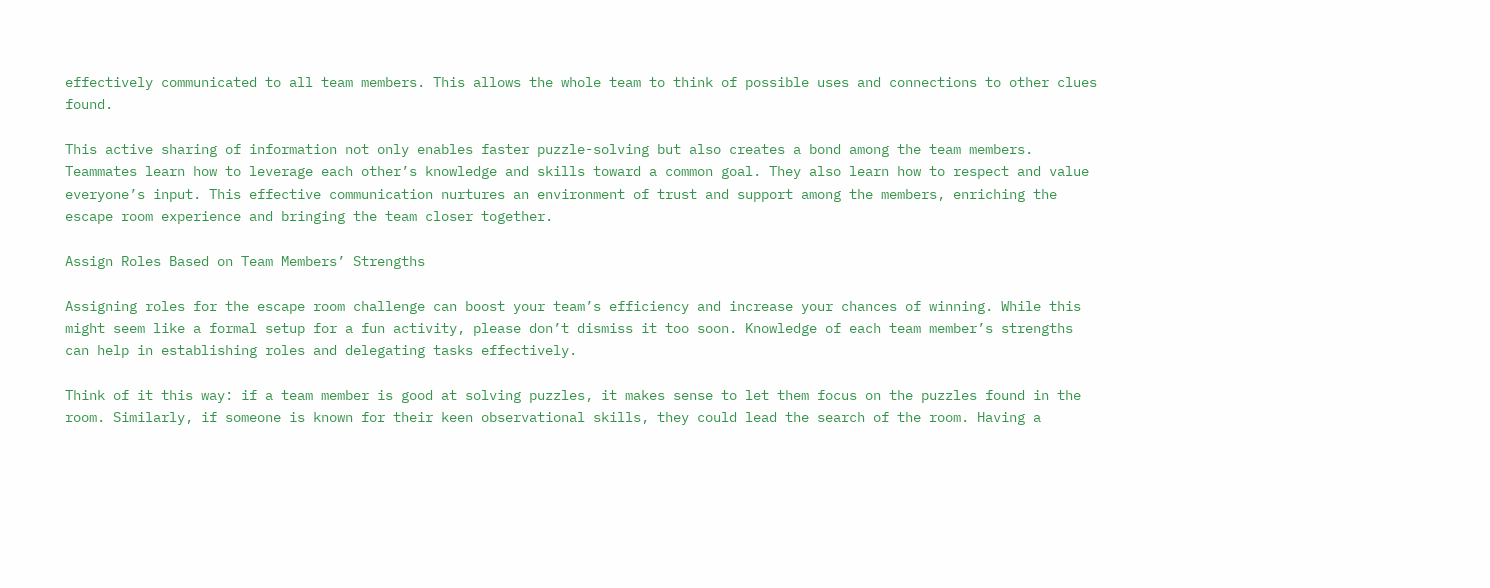effectively communicated to all team members. This allows the whole team to think of possible uses and connections to other clues found.

This active sharing of information not only enables faster puzzle-solving but also creates a bond among the team members. Teammates learn how to leverage each other’s knowledge and skills toward a common goal. They also learn how to respect and value everyone’s input. This effective communication nurtures an environment of trust and support among the members, enriching the escape room experience and bringing the team closer together.

Assign Roles Based on Team Members’ Strengths

Assigning roles for the escape room challenge can boost your team’s efficiency and increase your chances of winning. While this might seem like a formal setup for a fun activity, please don’t dismiss it too soon. Knowledge of each team member’s strengths can help in establishing roles and delegating tasks effectively.

Think of it this way: if a team member is good at solving puzzles, it makes sense to let them focus on the puzzles found in the room. Similarly, if someone is known for their keen observational skills, they could lead the search of the room. Having a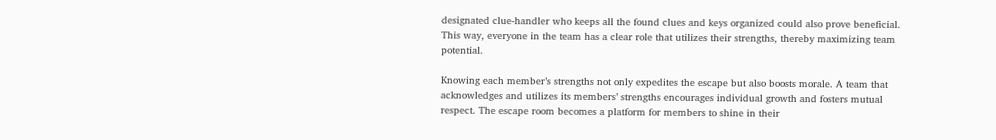designated clue-handler who keeps all the found clues and keys organized could also prove beneficial. This way, everyone in the team has a clear role that utilizes their strengths, thereby maximizing team potential.

Knowing each member’s strengths not only expedites the escape but also boosts morale. A team that acknowledges and utilizes its members’ strengths encourages individual growth and fosters mutual respect. The escape room becomes a platform for members to shine in their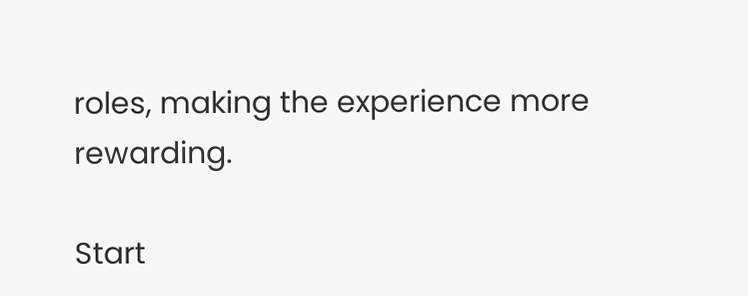roles, making the experience more rewarding.

Start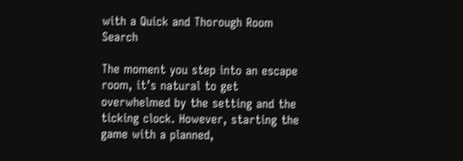with a Quick and Thorough Room Search

The moment you step into an escape room, it’s natural to get overwhelmed by the setting and the ticking clock. However, starting the game with a planned,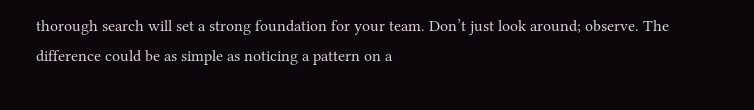thorough search will set a strong foundation for your team. Don’t just look around; observe. The difference could be as simple as noticing a pattern on a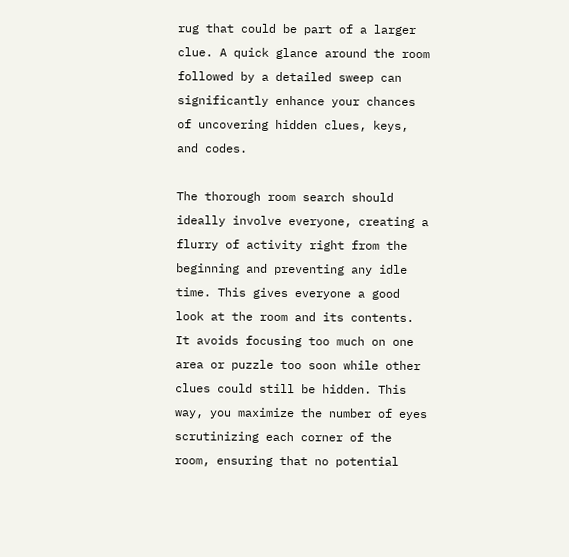rug that could be part of a larger clue. A quick glance around the room followed by a detailed sweep can significantly enhance your chances of uncovering hidden clues, keys, and codes.

The thorough room search should ideally involve everyone, creating a flurry of activity right from the beginning and preventing any idle time. This gives everyone a good look at the room and its contents. It avoids focusing too much on one area or puzzle too soon while other clues could still be hidden. This way, you maximize the number of eyes scrutinizing each corner of the room, ensuring that no potential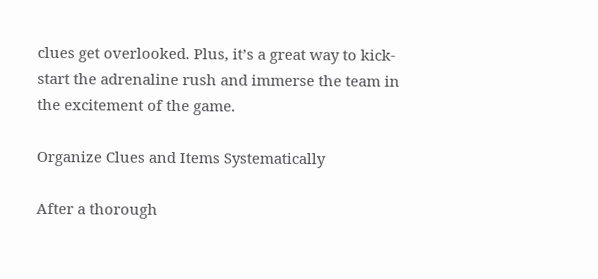clues get overlooked. Plus, it’s a great way to kick-start the adrenaline rush and immerse the team in the excitement of the game.

Organize Clues and Items Systematically

After a thorough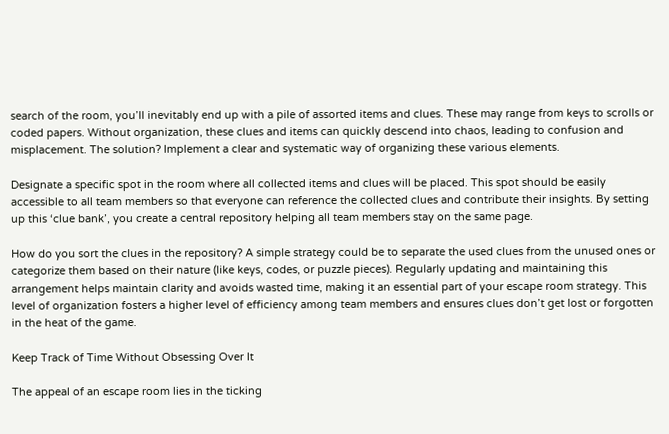search of the room, you’ll inevitably end up with a pile of assorted items and clues. These may range from keys to scrolls or coded papers. Without organization, these clues and items can quickly descend into chaos, leading to confusion and misplacement. The solution? Implement a clear and systematic way of organizing these various elements.

Designate a specific spot in the room where all collected items and clues will be placed. This spot should be easily accessible to all team members so that everyone can reference the collected clues and contribute their insights. By setting up this ‘clue bank’, you create a central repository helping all team members stay on the same page.

How do you sort the clues in the repository? A simple strategy could be to separate the used clues from the unused ones or categorize them based on their nature (like keys, codes, or puzzle pieces). Regularly updating and maintaining this arrangement helps maintain clarity and avoids wasted time, making it an essential part of your escape room strategy. This level of organization fosters a higher level of efficiency among team members and ensures clues don’t get lost or forgotten in the heat of the game.

Keep Track of Time Without Obsessing Over It

The appeal of an escape room lies in the ticking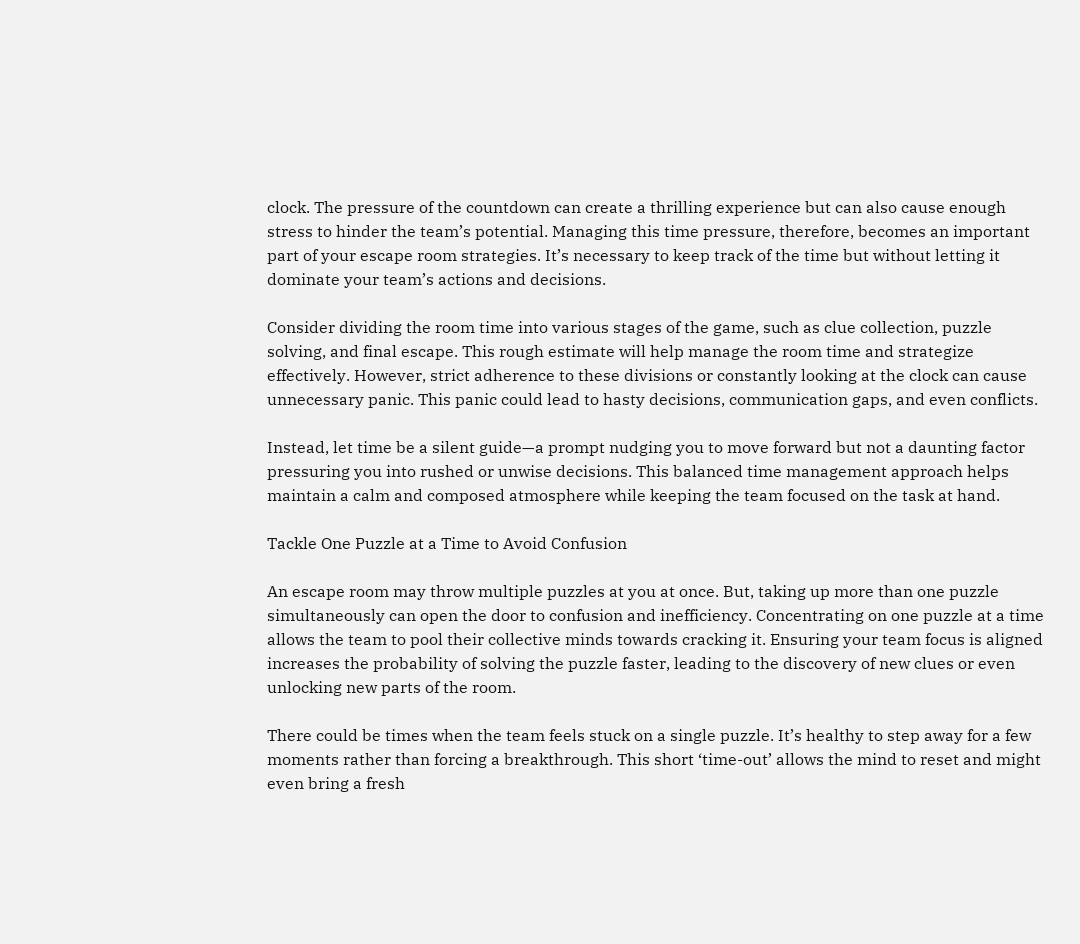clock. The pressure of the countdown can create a thrilling experience but can also cause enough stress to hinder the team’s potential. Managing this time pressure, therefore, becomes an important part of your escape room strategies. It’s necessary to keep track of the time but without letting it dominate your team’s actions and decisions.

Consider dividing the room time into various stages of the game, such as clue collection, puzzle solving, and final escape. This rough estimate will help manage the room time and strategize effectively. However, strict adherence to these divisions or constantly looking at the clock can cause unnecessary panic. This panic could lead to hasty decisions, communication gaps, and even conflicts.

Instead, let time be a silent guide—a prompt nudging you to move forward but not a daunting factor pressuring you into rushed or unwise decisions. This balanced time management approach helps maintain a calm and composed atmosphere while keeping the team focused on the task at hand.

Tackle One Puzzle at a Time to Avoid Confusion

An escape room may throw multiple puzzles at you at once. But, taking up more than one puzzle simultaneously can open the door to confusion and inefficiency. Concentrating on one puzzle at a time allows the team to pool their collective minds towards cracking it. Ensuring your team focus is aligned increases the probability of solving the puzzle faster, leading to the discovery of new clues or even unlocking new parts of the room.

There could be times when the team feels stuck on a single puzzle. It’s healthy to step away for a few moments rather than forcing a breakthrough. This short ‘time-out’ allows the mind to reset and might even bring a fresh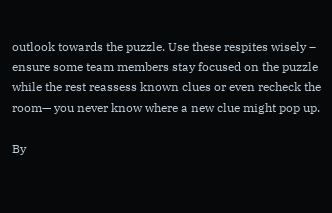outlook towards the puzzle. Use these respites wisely – ensure some team members stay focused on the puzzle while the rest reassess known clues or even recheck the room— you never know where a new clue might pop up.

By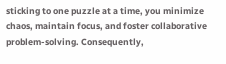sticking to one puzzle at a time, you minimize chaos, maintain focus, and foster collaborative problem-solving. Consequently,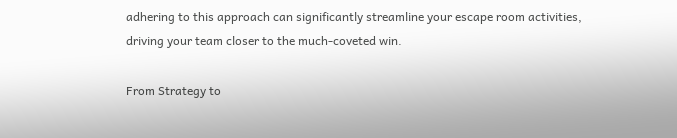adhering to this approach can significantly streamline your escape room activities, driving your team closer to the much-coveted win.

From Strategy to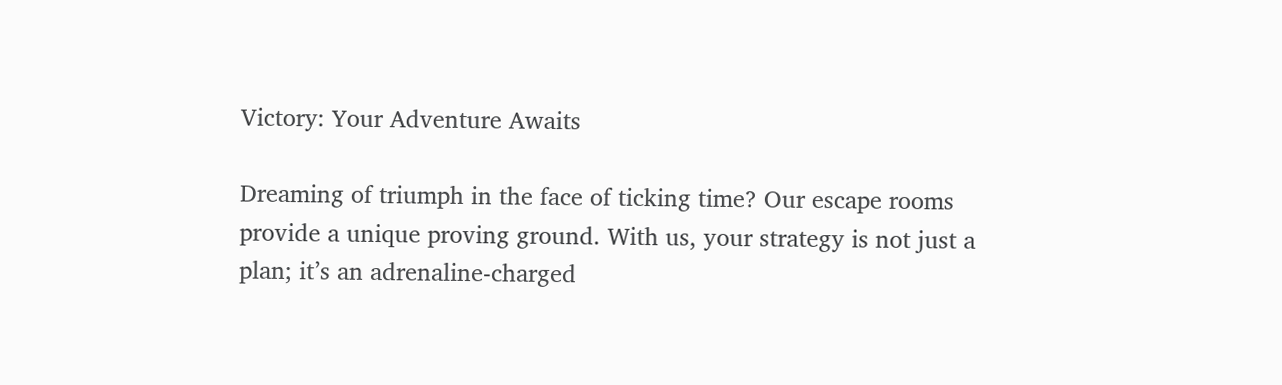Victory: Your Adventure Awaits

Dreaming of triumph in the face of ticking time? Our escape rooms provide a unique proving ground. With us, your strategy is not just a plan; it’s an adrenaline-charged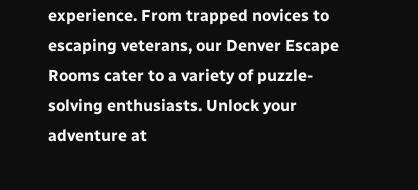experience. From trapped novices to escaping veterans, our Denver Escape Rooms cater to a variety of puzzle-solving enthusiasts. Unlock your adventure at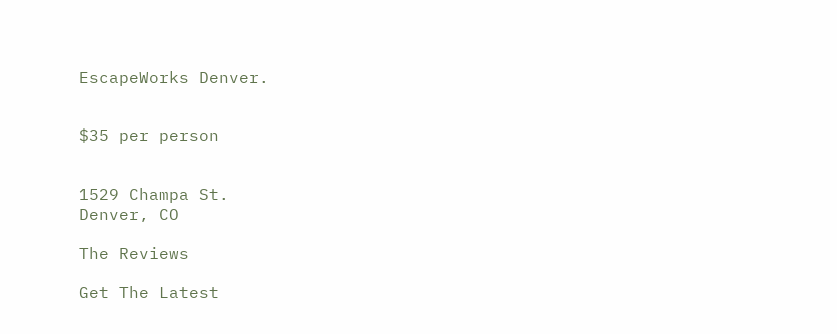EscapeWorks Denver.


$35 per person


1529 Champa St.
Denver, CO

The Reviews

Get The Latest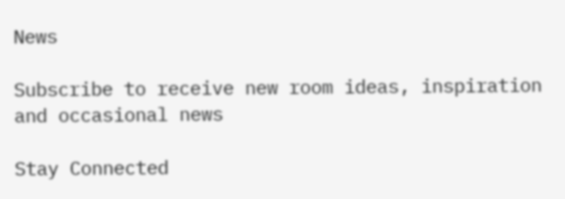News

Subscribe to receive new room ideas, inspiration and occasional news

Stay Connected